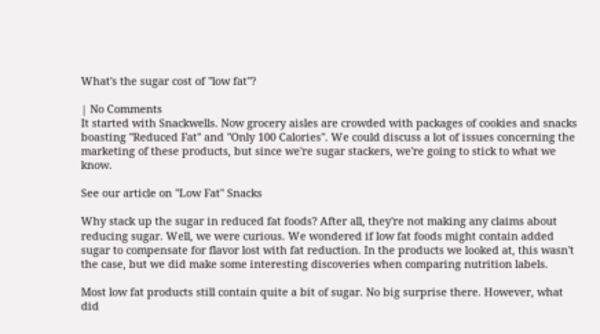What's the sugar cost of "low fat"?

| No Comments
It started with Snackwells. Now grocery aisles are crowded with packages of cookies and snacks boasting "Reduced Fat" and "Only 100 Calories". We could discuss a lot of issues concerning the marketing of these products, but since we're sugar stackers, we're going to stick to what we know.

See our article on "Low Fat" Snacks

Why stack up the sugar in reduced fat foods? After all, they're not making any claims about reducing sugar. Well, we were curious. We wondered if low fat foods might contain added sugar to compensate for flavor lost with fat reduction. In the products we looked at, this wasn't the case, but we did make some interesting discoveries when comparing nutrition labels.

Most low fat products still contain quite a bit of sugar. No big surprise there. However, what did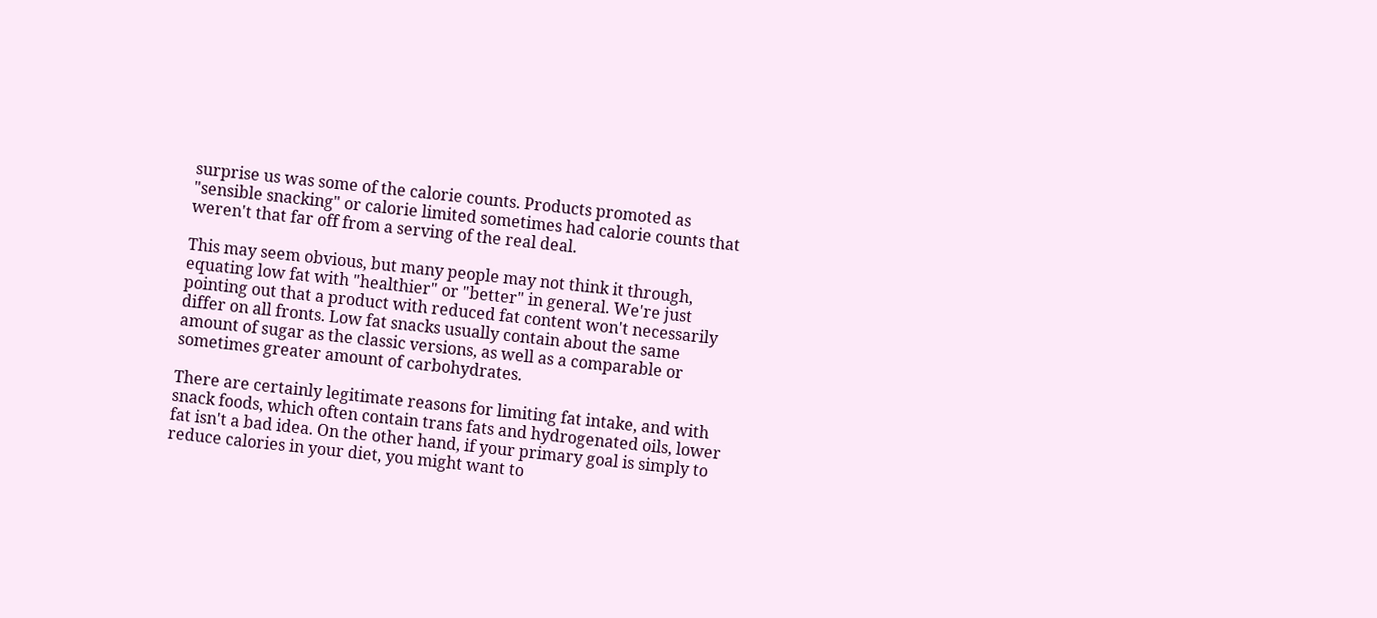surprise us was some of the calorie counts. Products promoted as "sensible snacking" or calorie limited sometimes had calorie counts that weren't that far off from a serving of the real deal.

This may seem obvious, but many people may not think it through, equating low fat with "healthier" or "better" in general. We're just pointing out that a product with reduced fat content won't necessarily differ on all fronts. Low fat snacks usually contain about the same amount of sugar as the classic versions, as well as a comparable or sometimes greater amount of carbohydrates.

There are certainly legitimate reasons for limiting fat intake, and with snack foods, which often contain trans fats and hydrogenated oils, lower fat isn't a bad idea. On the other hand, if your primary goal is simply to reduce calories in your diet, you might want to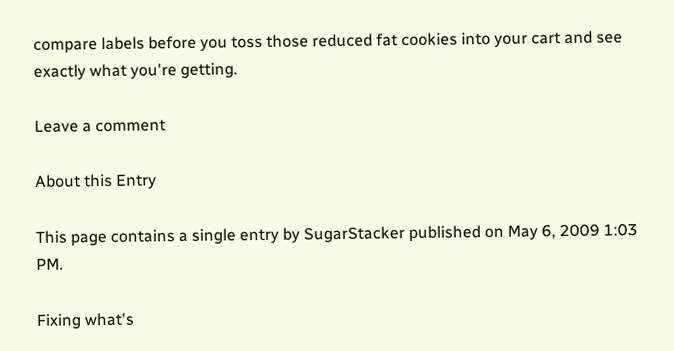compare labels before you toss those reduced fat cookies into your cart and see exactly what you're getting.

Leave a comment

About this Entry

This page contains a single entry by SugarStacker published on May 6, 2009 1:03 PM.

Fixing what's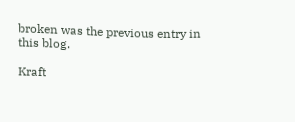broken was the previous entry in this blog.

Kraft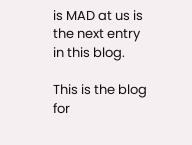is MAD at us is the next entry in this blog.

This is the blog for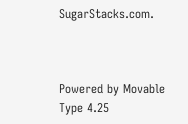SugarStacks.com.



Powered by Movable Type 4.25